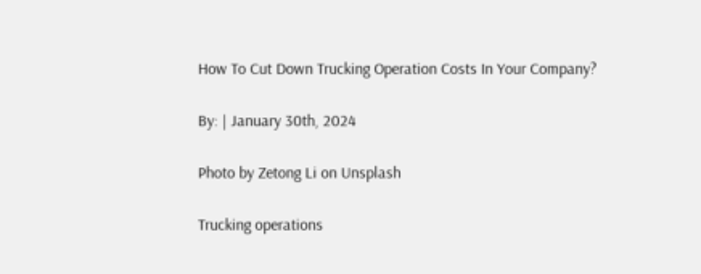How To Cut Down Trucking Operation Costs In Your Company?

By: | January 30th, 2024

Photo by Zetong Li on Unsplash

Trucking operations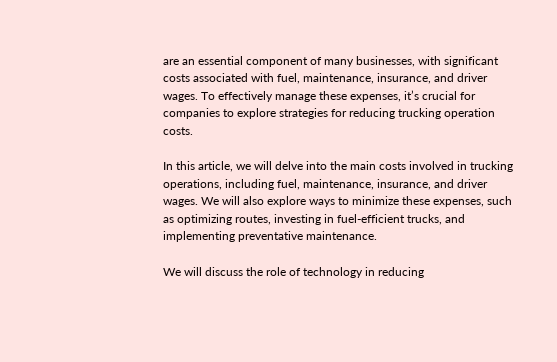are an essential component of many businesses, with significant costs associated with fuel, maintenance, insurance, and driver wages. To effectively manage these expenses, it’s crucial for companies to explore strategies for reducing trucking operation costs.

In this article, we will delve into the main costs involved in trucking operations, including fuel, maintenance, insurance, and driver wages. We will also explore ways to minimize these expenses, such as optimizing routes, investing in fuel-efficient trucks, and implementing preventative maintenance.

We will discuss the role of technology in reducing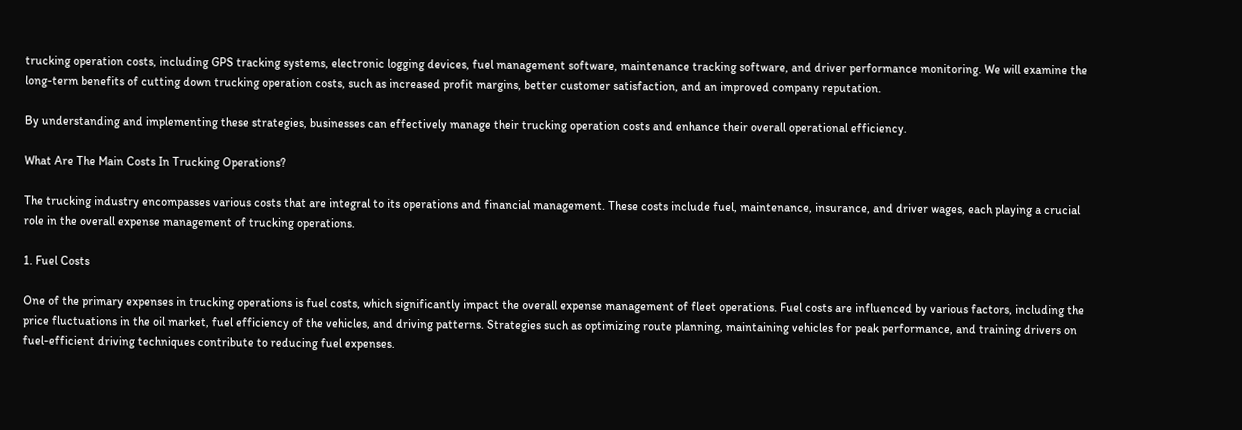trucking operation costs, including GPS tracking systems, electronic logging devices, fuel management software, maintenance tracking software, and driver performance monitoring. We will examine the long-term benefits of cutting down trucking operation costs, such as increased profit margins, better customer satisfaction, and an improved company reputation.

By understanding and implementing these strategies, businesses can effectively manage their trucking operation costs and enhance their overall operational efficiency.

What Are The Main Costs In Trucking Operations?

The trucking industry encompasses various costs that are integral to its operations and financial management. These costs include fuel, maintenance, insurance, and driver wages, each playing a crucial role in the overall expense management of trucking operations.

1. Fuel Costs

One of the primary expenses in trucking operations is fuel costs, which significantly impact the overall expense management of fleet operations. Fuel costs are influenced by various factors, including the price fluctuations in the oil market, fuel efficiency of the vehicles, and driving patterns. Strategies such as optimizing route planning, maintaining vehicles for peak performance, and training drivers on fuel-efficient driving techniques contribute to reducing fuel expenses.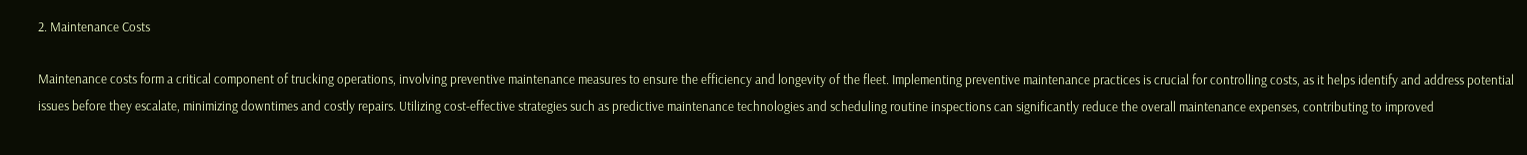2. Maintenance Costs

Maintenance costs form a critical component of trucking operations, involving preventive maintenance measures to ensure the efficiency and longevity of the fleet. Implementing preventive maintenance practices is crucial for controlling costs, as it helps identify and address potential issues before they escalate, minimizing downtimes and costly repairs. Utilizing cost-effective strategies such as predictive maintenance technologies and scheduling routine inspections can significantly reduce the overall maintenance expenses, contributing to improved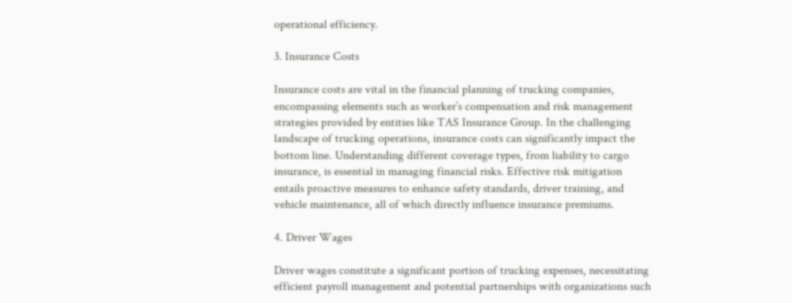operational efficiency.

3. Insurance Costs

Insurance costs are vital in the financial planning of trucking companies, encompassing elements such as worker’s compensation and risk management strategies provided by entities like TAS Insurance Group. In the challenging landscape of trucking operations, insurance costs can significantly impact the bottom line. Understanding different coverage types, from liability to cargo insurance, is essential in managing financial risks. Effective risk mitigation entails proactive measures to enhance safety standards, driver training, and vehicle maintenance, all of which directly influence insurance premiums.

4. Driver Wages

Driver wages constitute a significant portion of trucking expenses, necessitating efficient payroll management and potential partnerships with organizations such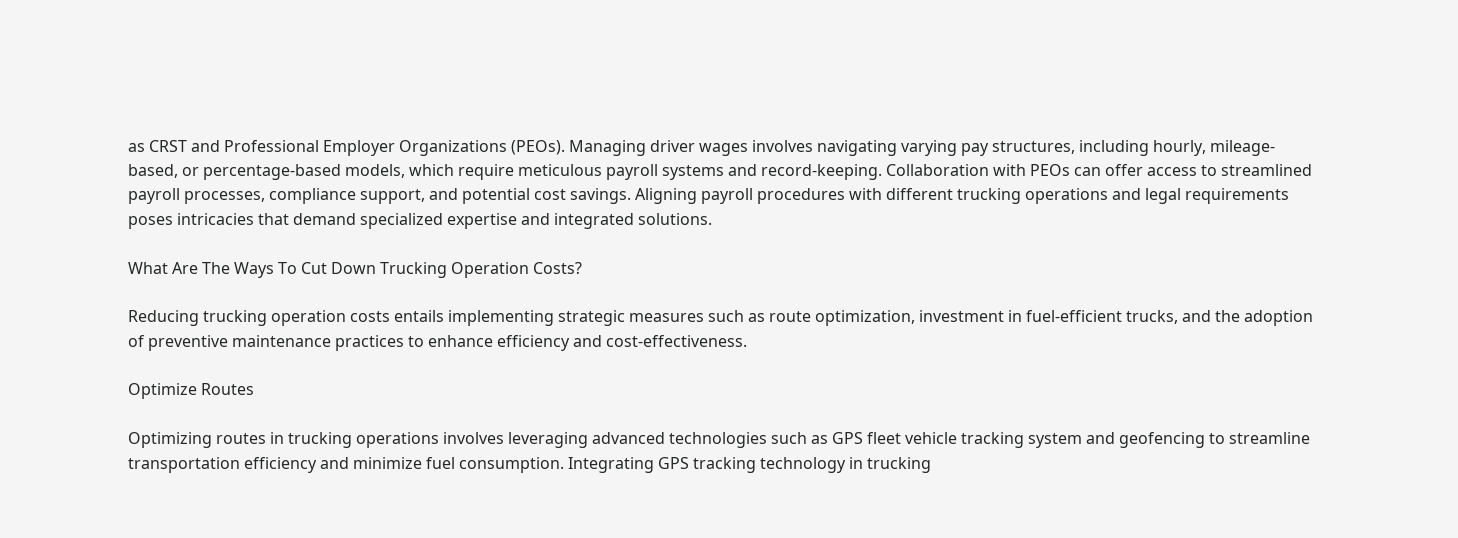as CRST and Professional Employer Organizations (PEOs). Managing driver wages involves navigating varying pay structures, including hourly, mileage-based, or percentage-based models, which require meticulous payroll systems and record-keeping. Collaboration with PEOs can offer access to streamlined payroll processes, compliance support, and potential cost savings. Aligning payroll procedures with different trucking operations and legal requirements poses intricacies that demand specialized expertise and integrated solutions.

What Are The Ways To Cut Down Trucking Operation Costs?

Reducing trucking operation costs entails implementing strategic measures such as route optimization, investment in fuel-efficient trucks, and the adoption of preventive maintenance practices to enhance efficiency and cost-effectiveness.

Optimize Routes

Optimizing routes in trucking operations involves leveraging advanced technologies such as GPS fleet vehicle tracking system and geofencing to streamline transportation efficiency and minimize fuel consumption. Integrating GPS tracking technology in trucking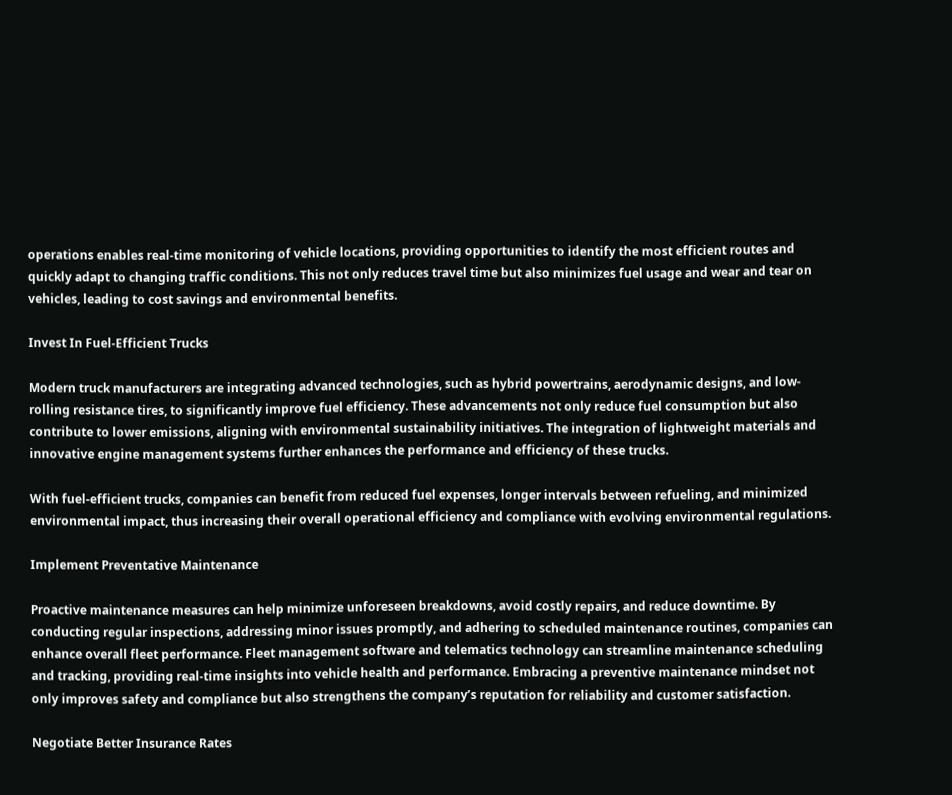operations enables real-time monitoring of vehicle locations, providing opportunities to identify the most efficient routes and quickly adapt to changing traffic conditions. This not only reduces travel time but also minimizes fuel usage and wear and tear on vehicles, leading to cost savings and environmental benefits.

Invest In Fuel-Efficient Trucks

Modern truck manufacturers are integrating advanced technologies, such as hybrid powertrains, aerodynamic designs, and low-rolling resistance tires, to significantly improve fuel efficiency. These advancements not only reduce fuel consumption but also contribute to lower emissions, aligning with environmental sustainability initiatives. The integration of lightweight materials and innovative engine management systems further enhances the performance and efficiency of these trucks.

With fuel-efficient trucks, companies can benefit from reduced fuel expenses, longer intervals between refueling, and minimized environmental impact, thus increasing their overall operational efficiency and compliance with evolving environmental regulations.

Implement Preventative Maintenance

Proactive maintenance measures can help minimize unforeseen breakdowns, avoid costly repairs, and reduce downtime. By conducting regular inspections, addressing minor issues promptly, and adhering to scheduled maintenance routines, companies can enhance overall fleet performance. Fleet management software and telematics technology can streamline maintenance scheduling and tracking, providing real-time insights into vehicle health and performance. Embracing a preventive maintenance mindset not only improves safety and compliance but also strengthens the company’s reputation for reliability and customer satisfaction.

Negotiate Better Insurance Rates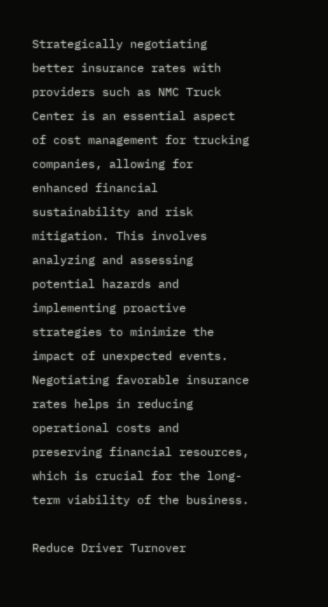Strategically negotiating better insurance rates with providers such as NMC Truck Center is an essential aspect of cost management for trucking companies, allowing for enhanced financial sustainability and risk mitigation. This involves analyzing and assessing potential hazards and implementing proactive strategies to minimize the impact of unexpected events. Negotiating favorable insurance rates helps in reducing operational costs and preserving financial resources, which is crucial for the long-term viability of the business.

Reduce Driver Turnover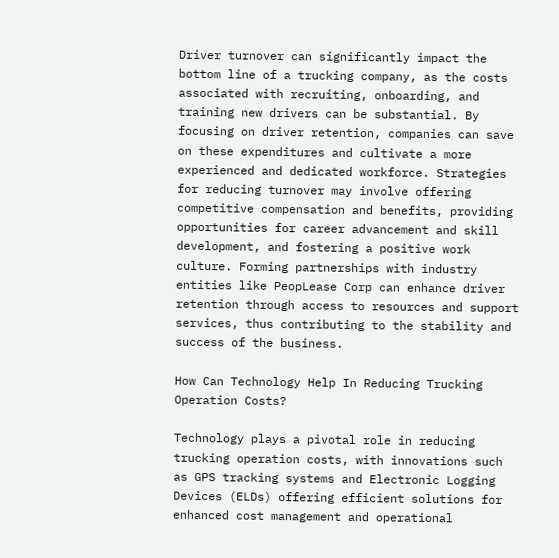Driver turnover can significantly impact the bottom line of a trucking company, as the costs associated with recruiting, onboarding, and training new drivers can be substantial. By focusing on driver retention, companies can save on these expenditures and cultivate a more experienced and dedicated workforce. Strategies for reducing turnover may involve offering competitive compensation and benefits, providing opportunities for career advancement and skill development, and fostering a positive work culture. Forming partnerships with industry entities like PeopLease Corp can enhance driver retention through access to resources and support services, thus contributing to the stability and success of the business.

How Can Technology Help In Reducing Trucking Operation Costs?

Technology plays a pivotal role in reducing trucking operation costs, with innovations such as GPS tracking systems and Electronic Logging Devices (ELDs) offering efficient solutions for enhanced cost management and operational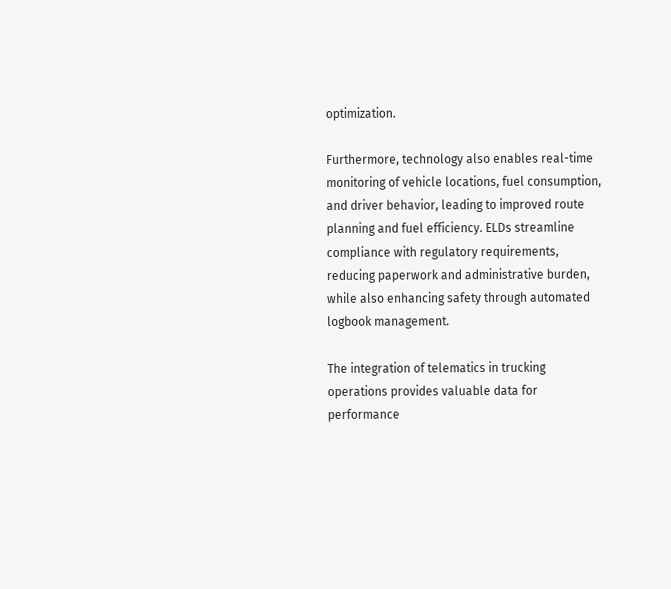optimization.

Furthermore, technology also enables real-time monitoring of vehicle locations, fuel consumption, and driver behavior, leading to improved route planning and fuel efficiency. ELDs streamline compliance with regulatory requirements, reducing paperwork and administrative burden, while also enhancing safety through automated logbook management.

The integration of telematics in trucking operations provides valuable data for performance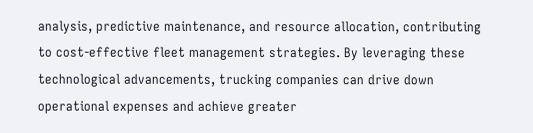analysis, predictive maintenance, and resource allocation, contributing to cost-effective fleet management strategies. By leveraging these technological advancements, trucking companies can drive down operational expenses and achieve greater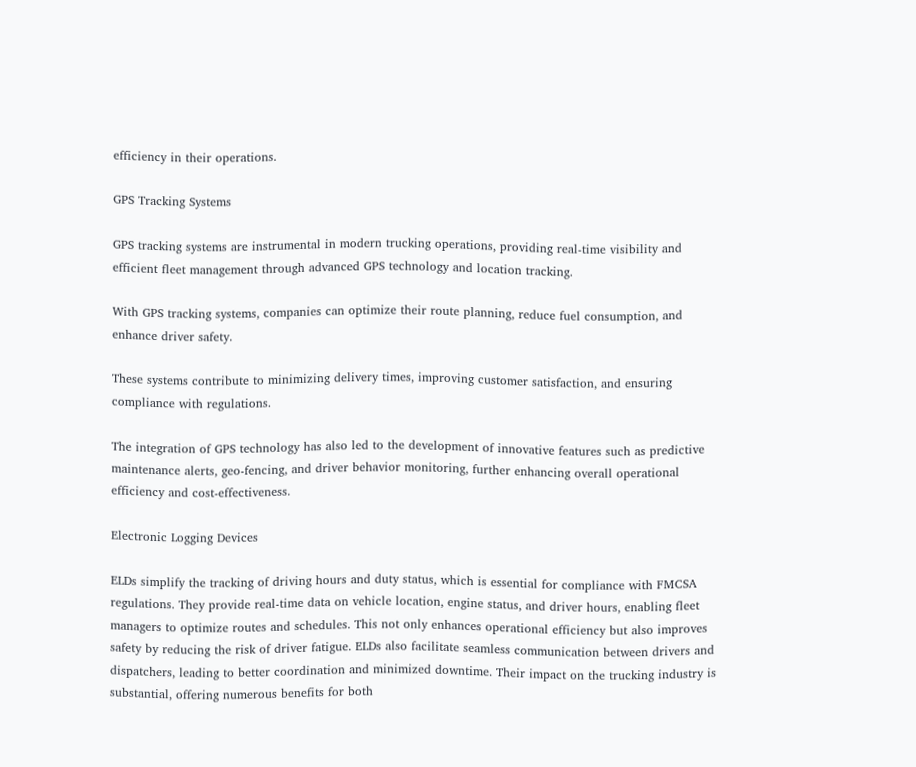efficiency in their operations.

GPS Tracking Systems

GPS tracking systems are instrumental in modern trucking operations, providing real-time visibility and efficient fleet management through advanced GPS technology and location tracking.

With GPS tracking systems, companies can optimize their route planning, reduce fuel consumption, and enhance driver safety.

These systems contribute to minimizing delivery times, improving customer satisfaction, and ensuring compliance with regulations.

The integration of GPS technology has also led to the development of innovative features such as predictive maintenance alerts, geo-fencing, and driver behavior monitoring, further enhancing overall operational efficiency and cost-effectiveness.

Electronic Logging Devices

ELDs simplify the tracking of driving hours and duty status, which is essential for compliance with FMCSA regulations. They provide real-time data on vehicle location, engine status, and driver hours, enabling fleet managers to optimize routes and schedules. This not only enhances operational efficiency but also improves safety by reducing the risk of driver fatigue. ELDs also facilitate seamless communication between drivers and dispatchers, leading to better coordination and minimized downtime. Their impact on the trucking industry is substantial, offering numerous benefits for both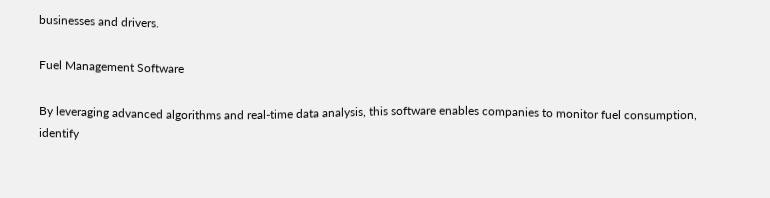businesses and drivers.

Fuel Management Software

By leveraging advanced algorithms and real-time data analysis, this software enables companies to monitor fuel consumption, identify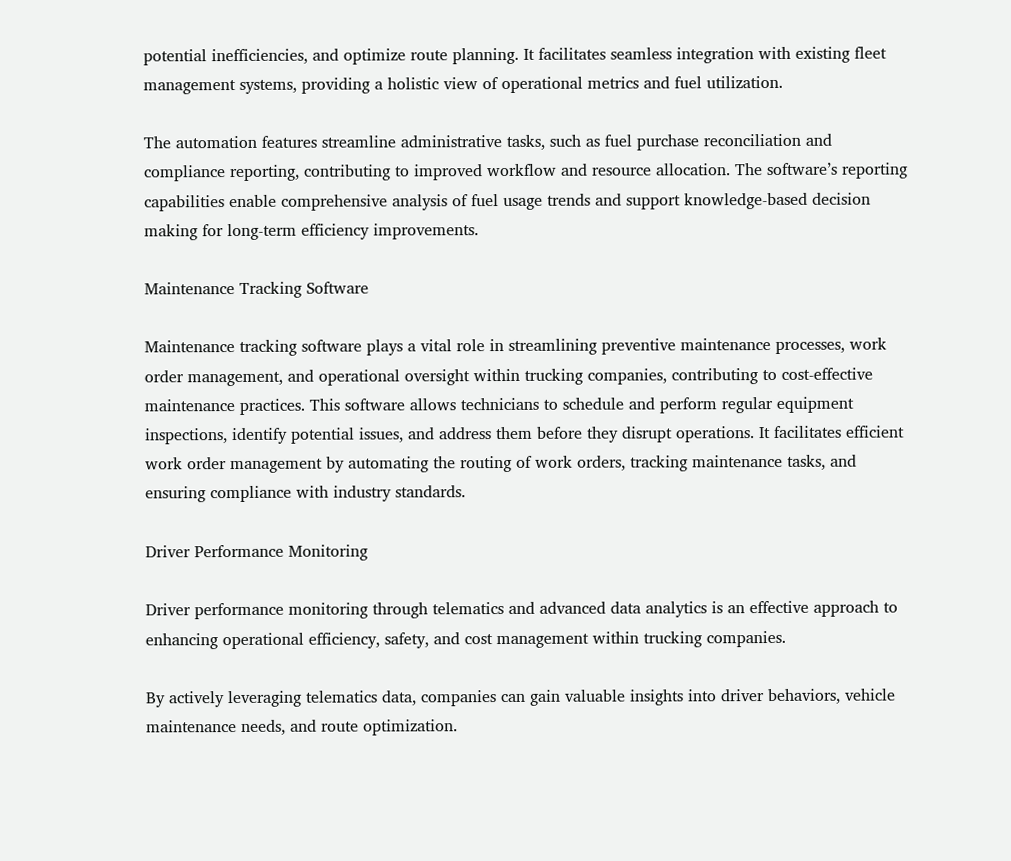potential inefficiencies, and optimize route planning. It facilitates seamless integration with existing fleet management systems, providing a holistic view of operational metrics and fuel utilization.

The automation features streamline administrative tasks, such as fuel purchase reconciliation and compliance reporting, contributing to improved workflow and resource allocation. The software’s reporting capabilities enable comprehensive analysis of fuel usage trends and support knowledge-based decision making for long-term efficiency improvements.

Maintenance Tracking Software

Maintenance tracking software plays a vital role in streamlining preventive maintenance processes, work order management, and operational oversight within trucking companies, contributing to cost-effective maintenance practices. This software allows technicians to schedule and perform regular equipment inspections, identify potential issues, and address them before they disrupt operations. It facilitates efficient work order management by automating the routing of work orders, tracking maintenance tasks, and ensuring compliance with industry standards.

Driver Performance Monitoring

Driver performance monitoring through telematics and advanced data analytics is an effective approach to enhancing operational efficiency, safety, and cost management within trucking companies.

By actively leveraging telematics data, companies can gain valuable insights into driver behaviors, vehicle maintenance needs, and route optimization.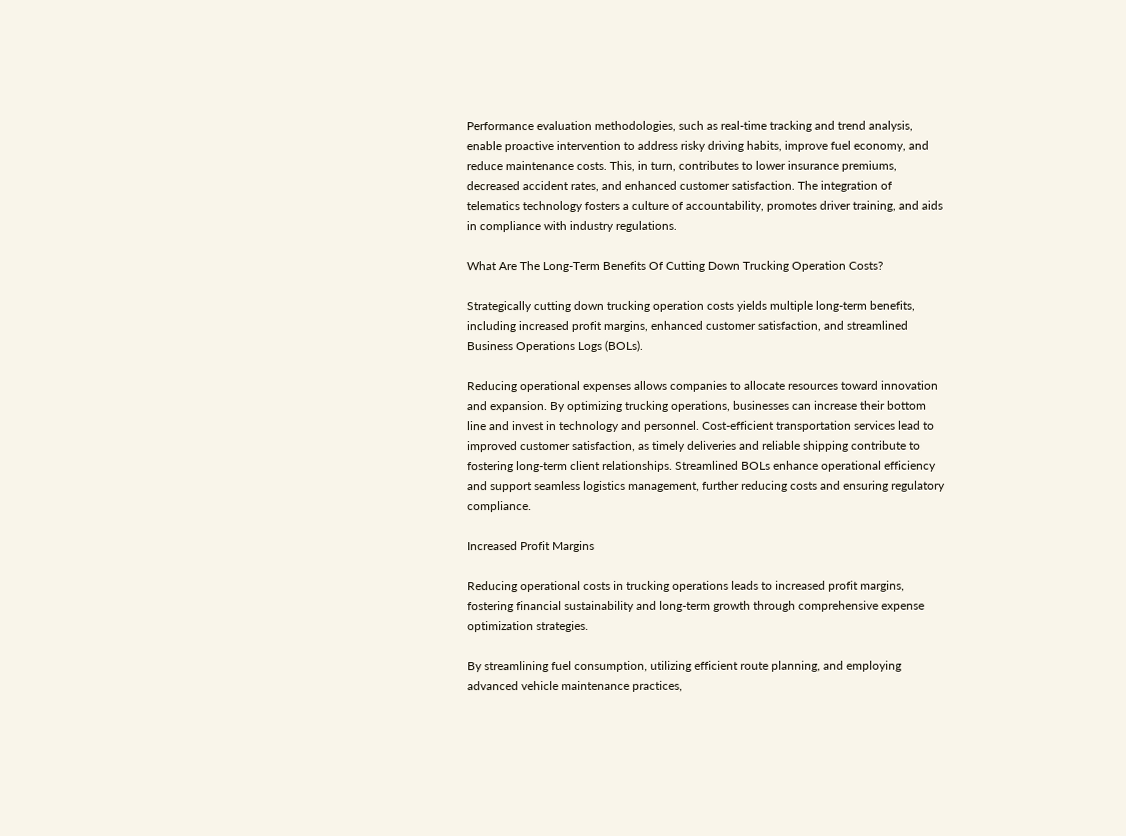Performance evaluation methodologies, such as real-time tracking and trend analysis, enable proactive intervention to address risky driving habits, improve fuel economy, and reduce maintenance costs. This, in turn, contributes to lower insurance premiums, decreased accident rates, and enhanced customer satisfaction. The integration of telematics technology fosters a culture of accountability, promotes driver training, and aids in compliance with industry regulations.

What Are The Long-Term Benefits Of Cutting Down Trucking Operation Costs?

Strategically cutting down trucking operation costs yields multiple long-term benefits, including increased profit margins, enhanced customer satisfaction, and streamlined Business Operations Logs (BOLs).

Reducing operational expenses allows companies to allocate resources toward innovation and expansion. By optimizing trucking operations, businesses can increase their bottom line and invest in technology and personnel. Cost-efficient transportation services lead to improved customer satisfaction, as timely deliveries and reliable shipping contribute to fostering long-term client relationships. Streamlined BOLs enhance operational efficiency and support seamless logistics management, further reducing costs and ensuring regulatory compliance.

Increased Profit Margins

Reducing operational costs in trucking operations leads to increased profit margins, fostering financial sustainability and long-term growth through comprehensive expense optimization strategies.

By streamlining fuel consumption, utilizing efficient route planning, and employing advanced vehicle maintenance practices,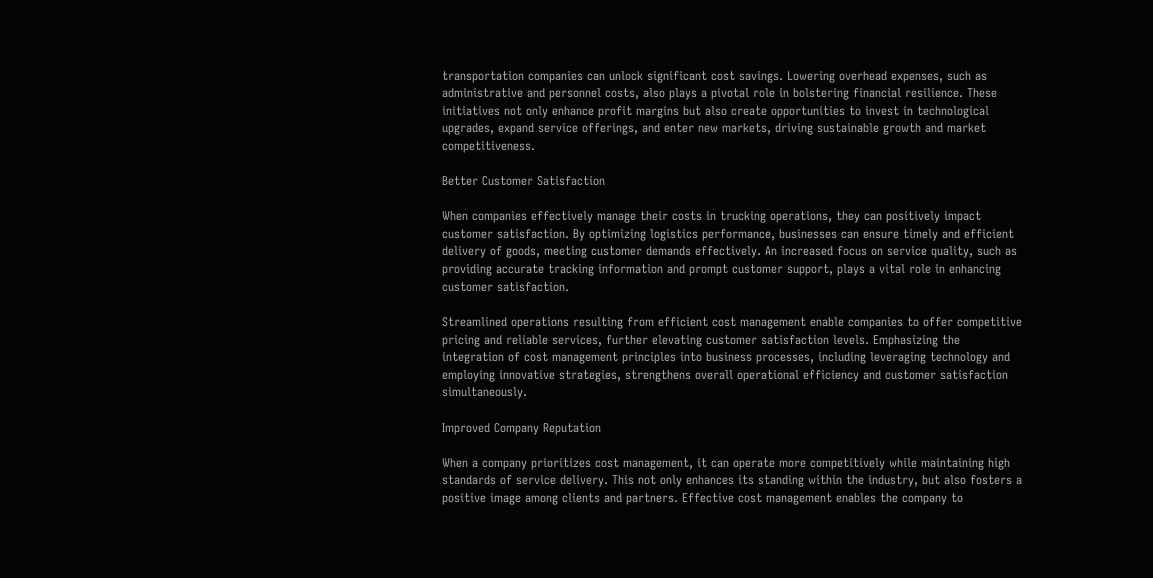transportation companies can unlock significant cost savings. Lowering overhead expenses, such as administrative and personnel costs, also plays a pivotal role in bolstering financial resilience. These initiatives not only enhance profit margins but also create opportunities to invest in technological upgrades, expand service offerings, and enter new markets, driving sustainable growth and market competitiveness.

Better Customer Satisfaction

When companies effectively manage their costs in trucking operations, they can positively impact customer satisfaction. By optimizing logistics performance, businesses can ensure timely and efficient delivery of goods, meeting customer demands effectively. An increased focus on service quality, such as providing accurate tracking information and prompt customer support, plays a vital role in enhancing customer satisfaction.

Streamlined operations resulting from efficient cost management enable companies to offer competitive pricing and reliable services, further elevating customer satisfaction levels. Emphasizing the integration of cost management principles into business processes, including leveraging technology and employing innovative strategies, strengthens overall operational efficiency and customer satisfaction simultaneously.

Improved Company Reputation

When a company prioritizes cost management, it can operate more competitively while maintaining high standards of service delivery. This not only enhances its standing within the industry, but also fosters a positive image among clients and partners. Effective cost management enables the company to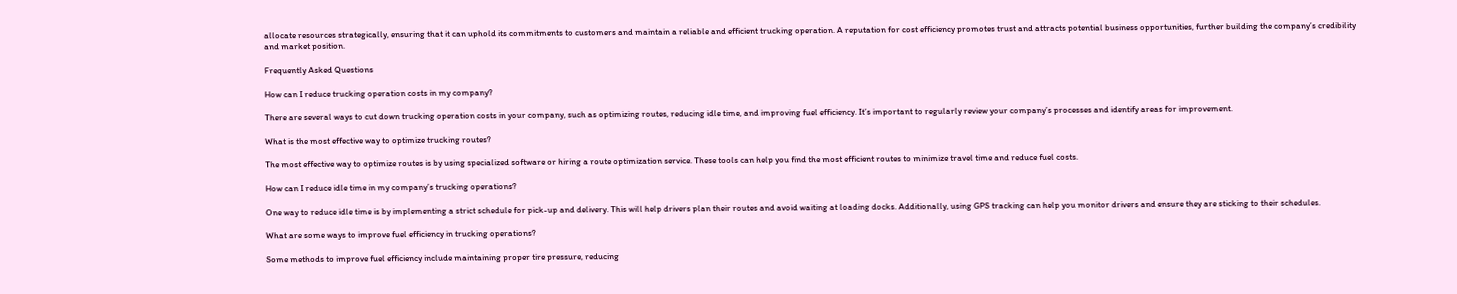allocate resources strategically, ensuring that it can uphold its commitments to customers and maintain a reliable and efficient trucking operation. A reputation for cost efficiency promotes trust and attracts potential business opportunities, further building the company’s credibility and market position.

Frequently Asked Questions

How can I reduce trucking operation costs in my company?

There are several ways to cut down trucking operation costs in your company, such as optimizing routes, reducing idle time, and improving fuel efficiency. It’s important to regularly review your company’s processes and identify areas for improvement.

What is the most effective way to optimize trucking routes?

The most effective way to optimize routes is by using specialized software or hiring a route optimization service. These tools can help you find the most efficient routes to minimize travel time and reduce fuel costs.

How can I reduce idle time in my company’s trucking operations?

One way to reduce idle time is by implementing a strict schedule for pick-up and delivery. This will help drivers plan their routes and avoid waiting at loading docks. Additionally, using GPS tracking can help you monitor drivers and ensure they are sticking to their schedules.

What are some ways to improve fuel efficiency in trucking operations?

Some methods to improve fuel efficiency include maintaining proper tire pressure, reducing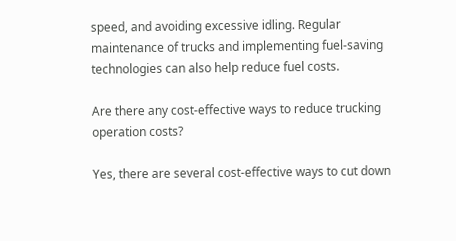speed, and avoiding excessive idling. Regular maintenance of trucks and implementing fuel-saving technologies can also help reduce fuel costs.

Are there any cost-effective ways to reduce trucking operation costs?

Yes, there are several cost-effective ways to cut down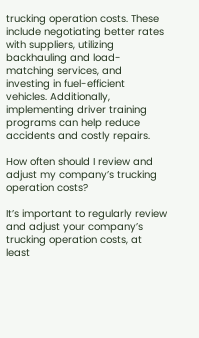trucking operation costs. These include negotiating better rates with suppliers, utilizing backhauling and load-matching services, and investing in fuel-efficient vehicles. Additionally, implementing driver training programs can help reduce accidents and costly repairs.

How often should I review and adjust my company’s trucking operation costs?

It’s important to regularly review and adjust your company’s trucking operation costs, at least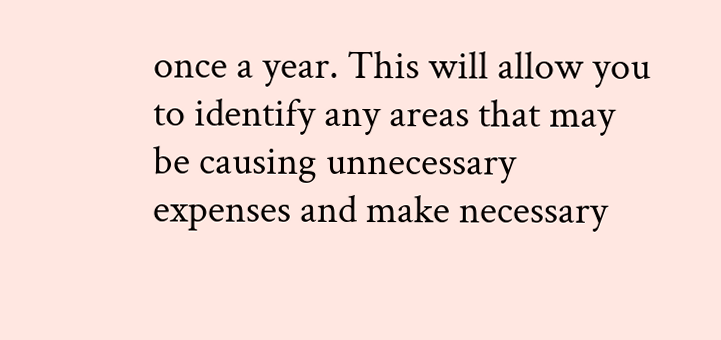once a year. This will allow you to identify any areas that may be causing unnecessary expenses and make necessary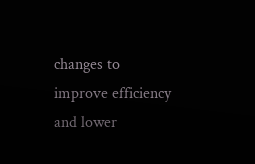changes to improve efficiency and lower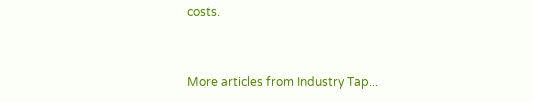costs.


More articles from Industry Tap...